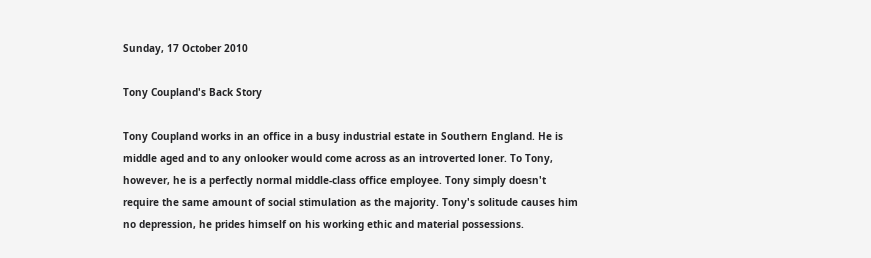Sunday, 17 October 2010

Tony Coupland's Back Story

Tony Coupland works in an office in a busy industrial estate in Southern England. He is middle aged and to any onlooker would come across as an introverted loner. To Tony, however, he is a perfectly normal middle-class office employee. Tony simply doesn't require the same amount of social stimulation as the majority. Tony's solitude causes him no depression, he prides himself on his working ethic and material possessions.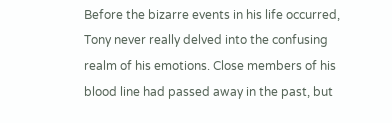Before the bizarre events in his life occurred, Tony never really delved into the confusing realm of his emotions. Close members of his blood line had passed away in the past, but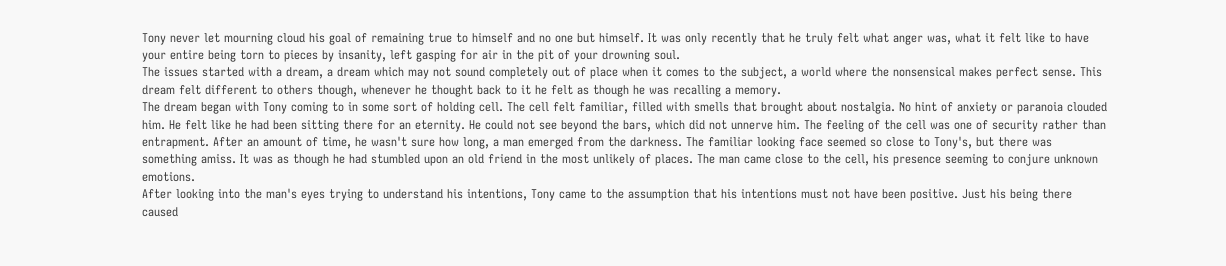Tony never let mourning cloud his goal of remaining true to himself and no one but himself. It was only recently that he truly felt what anger was, what it felt like to have your entire being torn to pieces by insanity, left gasping for air in the pit of your drowning soul.
The issues started with a dream, a dream which may not sound completely out of place when it comes to the subject, a world where the nonsensical makes perfect sense. This dream felt different to others though, whenever he thought back to it he felt as though he was recalling a memory.
The dream began with Tony coming to in some sort of holding cell. The cell felt familiar, filled with smells that brought about nostalgia. No hint of anxiety or paranoia clouded him. He felt like he had been sitting there for an eternity. He could not see beyond the bars, which did not unnerve him. The feeling of the cell was one of security rather than entrapment. After an amount of time, he wasn't sure how long, a man emerged from the darkness. The familiar looking face seemed so close to Tony's, but there was something amiss. It was as though he had stumbled upon an old friend in the most unlikely of places. The man came close to the cell, his presence seeming to conjure unknown emotions.
After looking into the man's eyes trying to understand his intentions, Tony came to the assumption that his intentions must not have been positive. Just his being there caused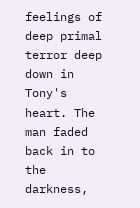feelings of deep primal terror deep down in Tony's heart. The man faded back in to the darkness,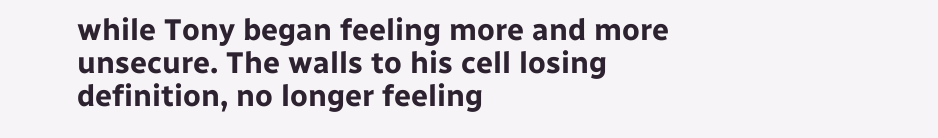while Tony began feeling more and more unsecure. The walls to his cell losing definition, no longer feeling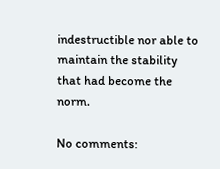indestructible nor able to maintain the stability that had become the norm.

No comments: